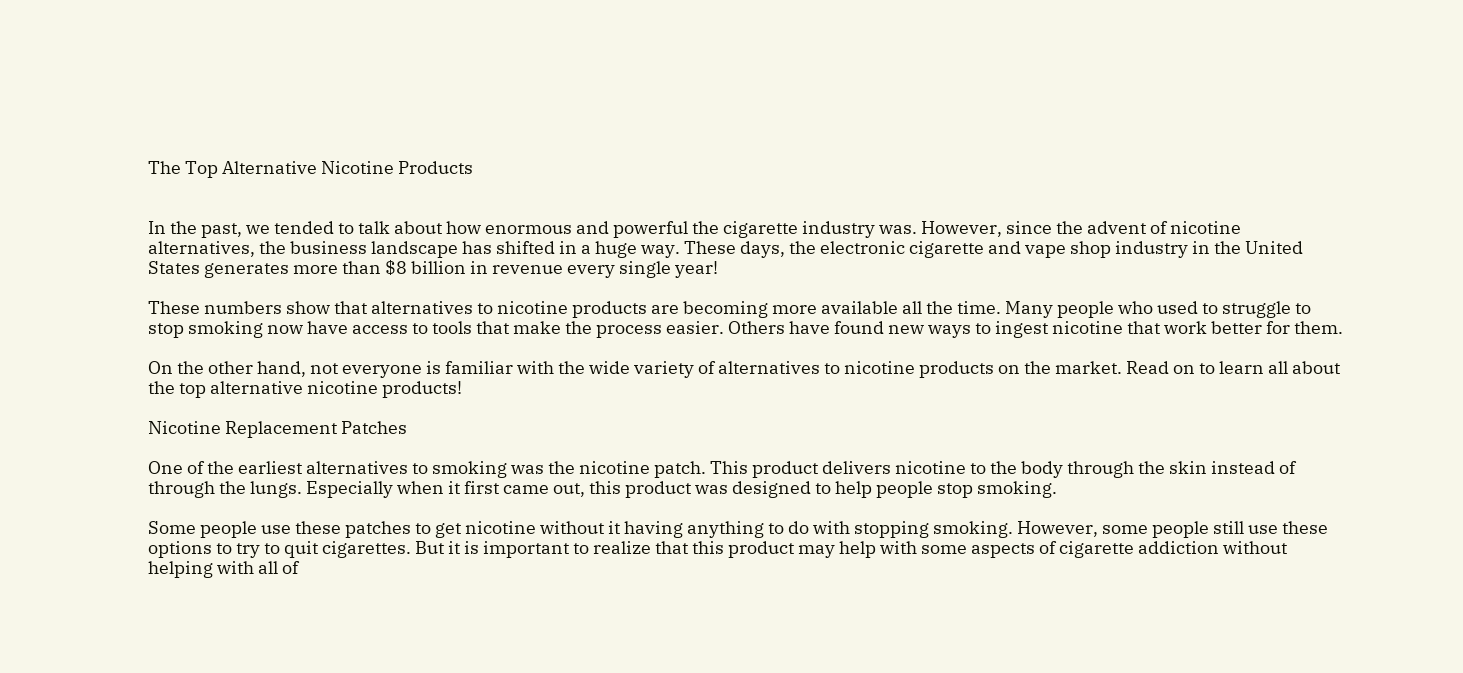The Top Alternative Nicotine Products


In the past, we tended to talk about how enormous and powerful the cigarette industry was. However, since the advent of nicotine alternatives, the business landscape has shifted in a huge way. These days, the electronic cigarette and vape shop industry in the United States generates more than $8 billion in revenue every single year!

These numbers show that alternatives to nicotine products are becoming more available all the time. Many people who used to struggle to stop smoking now have access to tools that make the process easier. Others have found new ways to ingest nicotine that work better for them.

On the other hand, not everyone is familiar with the wide variety of alternatives to nicotine products on the market. Read on to learn all about the top alternative nicotine products!

Nicotine Replacement Patches

One of the earliest alternatives to smoking was the nicotine patch. This product delivers nicotine to the body through the skin instead of through the lungs. Especially when it first came out, this product was designed to help people stop smoking.

Some people use these patches to get nicotine without it having anything to do with stopping smoking. However, some people still use these options to try to quit cigarettes. But it is important to realize that this product may help with some aspects of cigarette addiction without helping with all of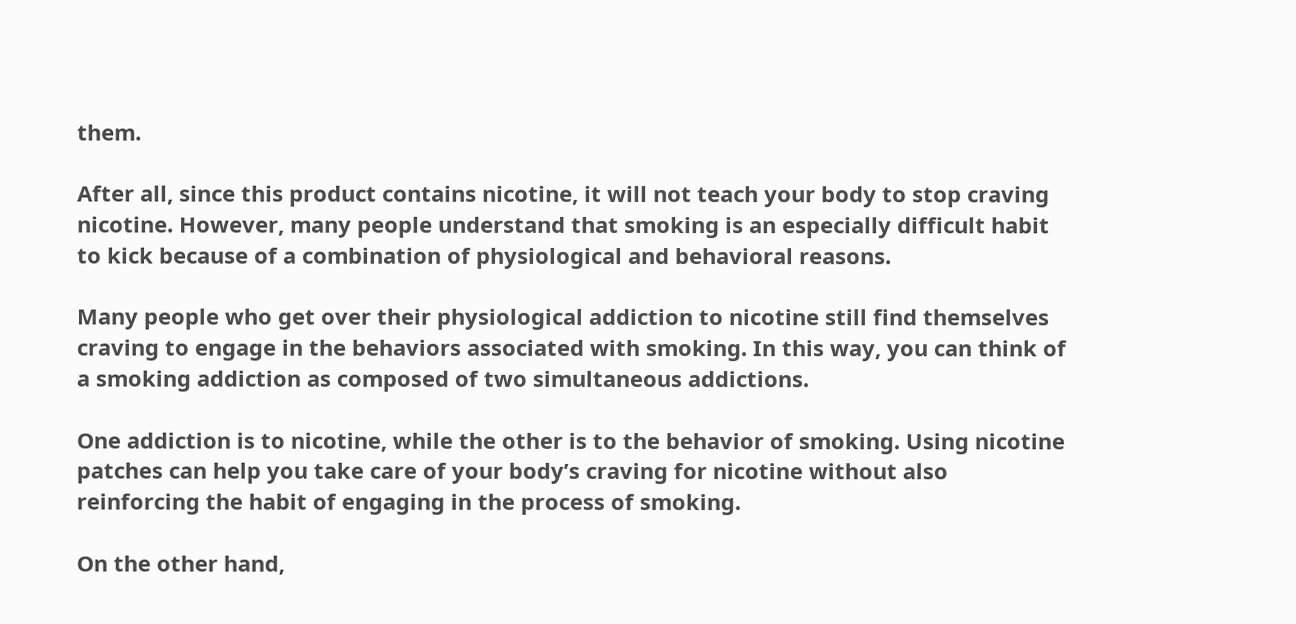them.

After all, since this product contains nicotine, it will not teach your body to stop craving nicotine. However, many people understand that smoking is an especially difficult habit to kick because of a combination of physiological and behavioral reasons.

Many people who get over their physiological addiction to nicotine still find themselves craving to engage in the behaviors associated with smoking. In this way, you can think of a smoking addiction as composed of two simultaneous addictions.

One addiction is to nicotine, while the other is to the behavior of smoking. Using nicotine patches can help you take care of your body’s craving for nicotine without also reinforcing the habit of engaging in the process of smoking.

On the other hand,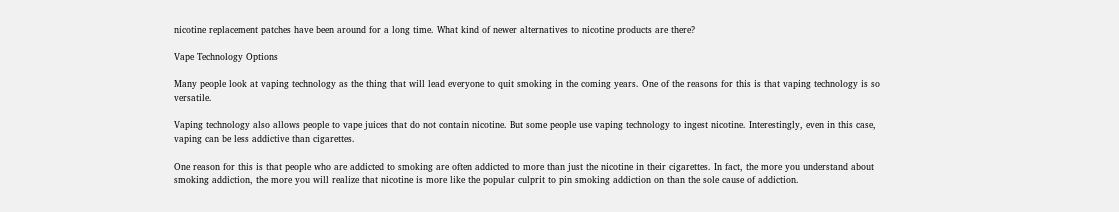nicotine replacement patches have been around for a long time. What kind of newer alternatives to nicotine products are there?

Vape Technology Options

Many people look at vaping technology as the thing that will lead everyone to quit smoking in the coming years. One of the reasons for this is that vaping technology is so versatile.

Vaping technology also allows people to vape juices that do not contain nicotine. But some people use vaping technology to ingest nicotine. Interestingly, even in this case, vaping can be less addictive than cigarettes.

One reason for this is that people who are addicted to smoking are often addicted to more than just the nicotine in their cigarettes. In fact, the more you understand about smoking addiction, the more you will realize that nicotine is more like the popular culprit to pin smoking addiction on than the sole cause of addiction.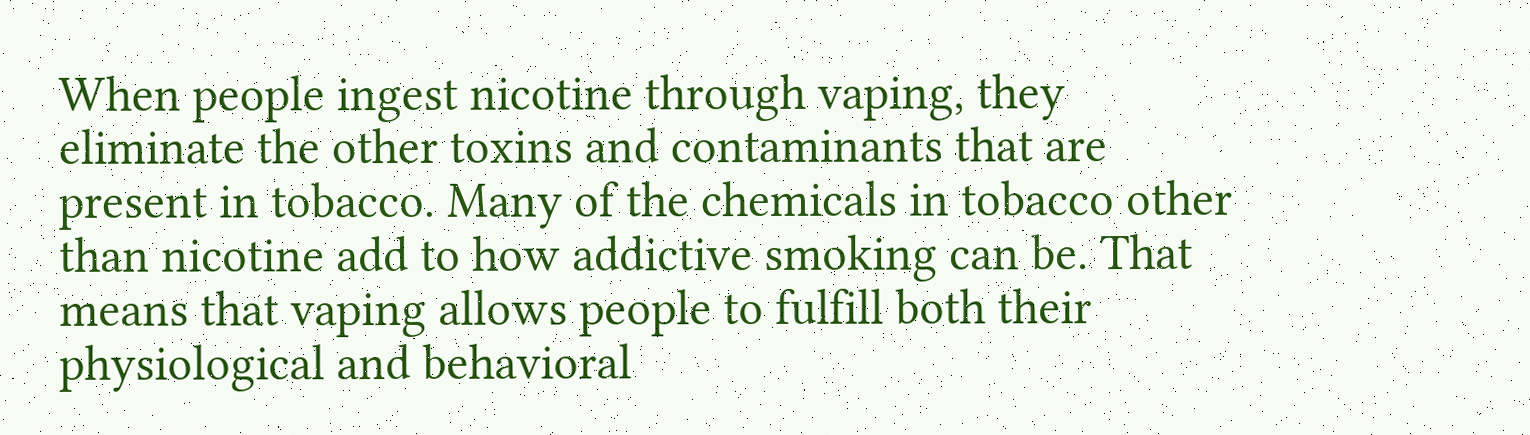When people ingest nicotine through vaping, they eliminate the other toxins and contaminants that are present in tobacco. Many of the chemicals in tobacco other than nicotine add to how addictive smoking can be. That means that vaping allows people to fulfill both their physiological and behavioral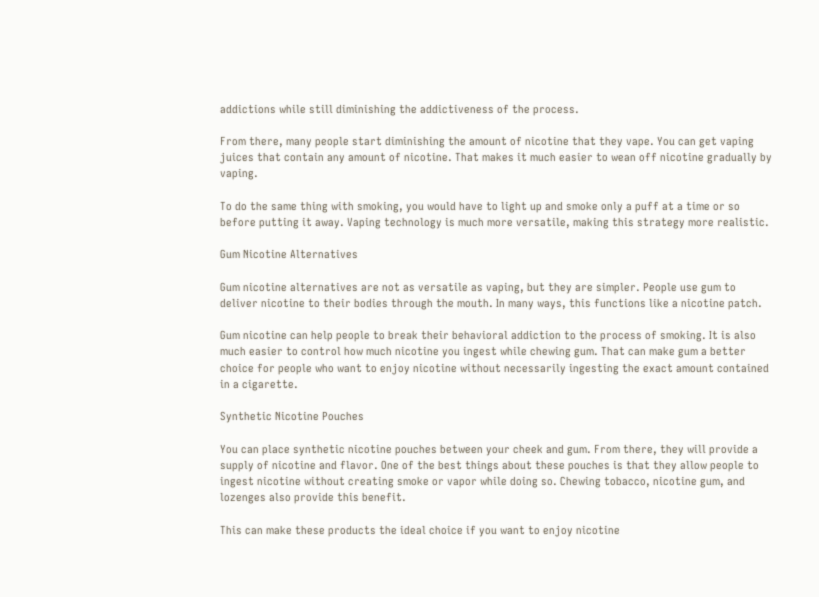addictions while still diminishing the addictiveness of the process.

From there, many people start diminishing the amount of nicotine that they vape. You can get vaping juices that contain any amount of nicotine. That makes it much easier to wean off nicotine gradually by vaping.

To do the same thing with smoking, you would have to light up and smoke only a puff at a time or so before putting it away. Vaping technology is much more versatile, making this strategy more realistic.

Gum Nicotine Alternatives

Gum nicotine alternatives are not as versatile as vaping, but they are simpler. People use gum to deliver nicotine to their bodies through the mouth. In many ways, this functions like a nicotine patch.

Gum nicotine can help people to break their behavioral addiction to the process of smoking. It is also much easier to control how much nicotine you ingest while chewing gum. That can make gum a better choice for people who want to enjoy nicotine without necessarily ingesting the exact amount contained in a cigarette.

Synthetic Nicotine Pouches

You can place synthetic nicotine pouches between your cheek and gum. From there, they will provide a supply of nicotine and flavor. One of the best things about these pouches is that they allow people to ingest nicotine without creating smoke or vapor while doing so. Chewing tobacco, nicotine gum, and lozenges also provide this benefit.

This can make these products the ideal choice if you want to enjoy nicotine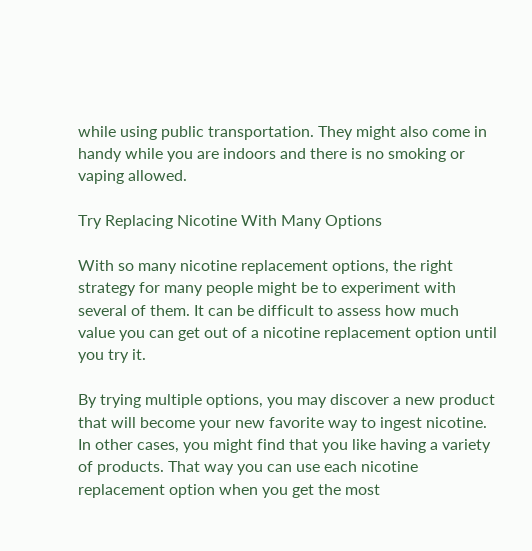while using public transportation. They might also come in handy while you are indoors and there is no smoking or vaping allowed.

Try Replacing Nicotine With Many Options

With so many nicotine replacement options, the right strategy for many people might be to experiment with several of them. It can be difficult to assess how much value you can get out of a nicotine replacement option until you try it.

By trying multiple options, you may discover a new product that will become your new favorite way to ingest nicotine. In other cases, you might find that you like having a variety of products. That way you can use each nicotine replacement option when you get the most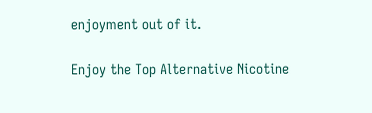enjoyment out of it.

Enjoy the Top Alternative Nicotine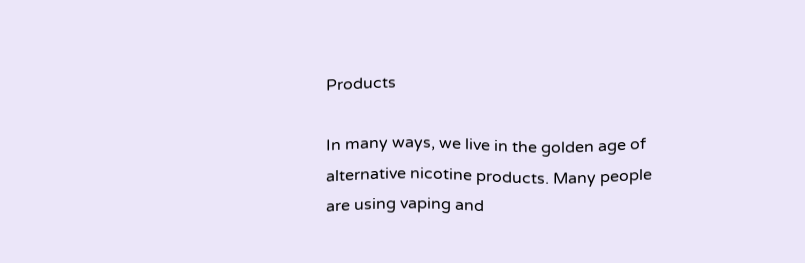Products

In many ways, we live in the golden age of alternative nicotine products. Many people are using vaping and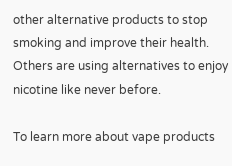other alternative products to stop smoking and improve their health. Others are using alternatives to enjoy nicotine like never before.

To learn more about vape products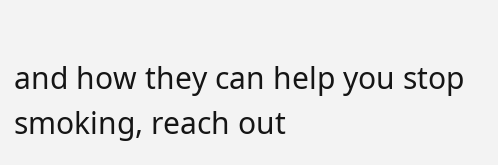and how they can help you stop smoking, reach out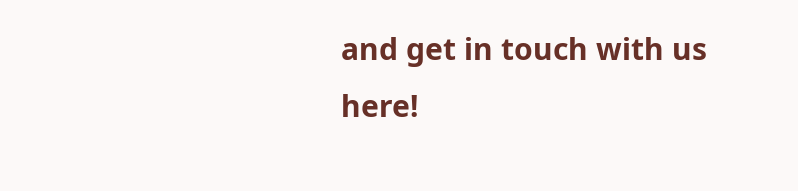and get in touch with us here!